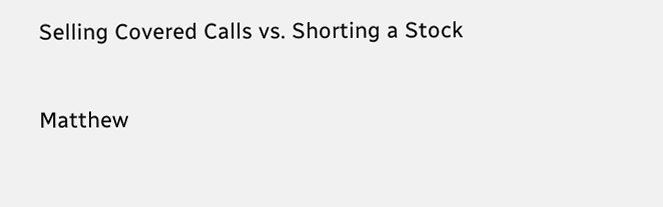Selling Covered Calls vs. Shorting a Stock

Matthew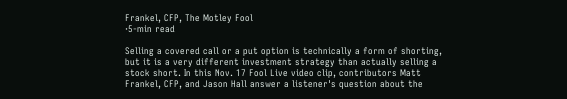Frankel, CFP, The Motley Fool
·5-min read

Selling a covered call or a put option is technically a form of shorting, but it is a very different investment strategy than actually selling a stock short. In this Nov. 17 Fool Live video clip, contributors Matt Frankel, CFP, and Jason Hall answer a listener's question about the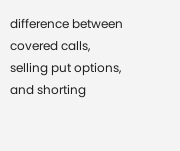difference between covered calls, selling put options, and shorting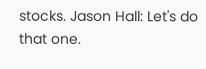stocks. Jason Hall: Let's do that one.